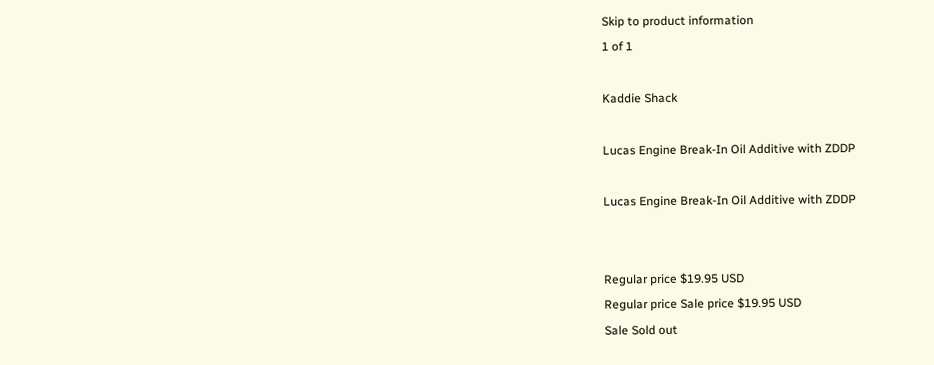Skip to product information
1 of 1

Kaddie Shack

Lucas Engine Break-In Oil Additive with ZDDP

Lucas Engine Break-In Oil Additive with ZDDP


Regular price $19.95 USD
Regular price Sale price $19.95 USD
Sale Sold out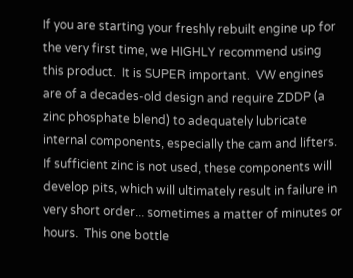If you are starting your freshly rebuilt engine up for the very first time, we HIGHLY recommend using this product.  It is SUPER important.  VW engines are of a decades-old design and require ZDDP (a zinc phosphate blend) to adequately lubricate internal components, especially the cam and lifters.  If sufficient zinc is not used, these components will develop pits, which will ultimately result in failure in very short order... sometimes a matter of minutes or hours.  This one bottle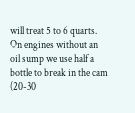will treat 5 to 6 quarts.  On engines without an oil sump we use half a bottle to break in the cam (20-30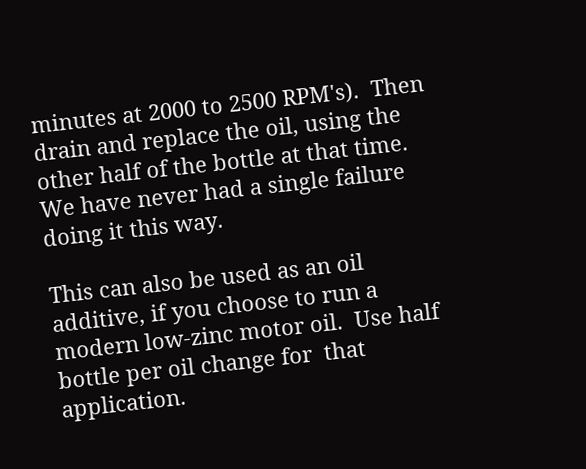minutes at 2000 to 2500 RPM's).  Then drain and replace the oil, using the other half of the bottle at that time.  We have never had a single failure doing it this way.

This can also be used as an oil additive, if you choose to run a modern low-zinc motor oil.  Use half bottle per oil change for  that application.